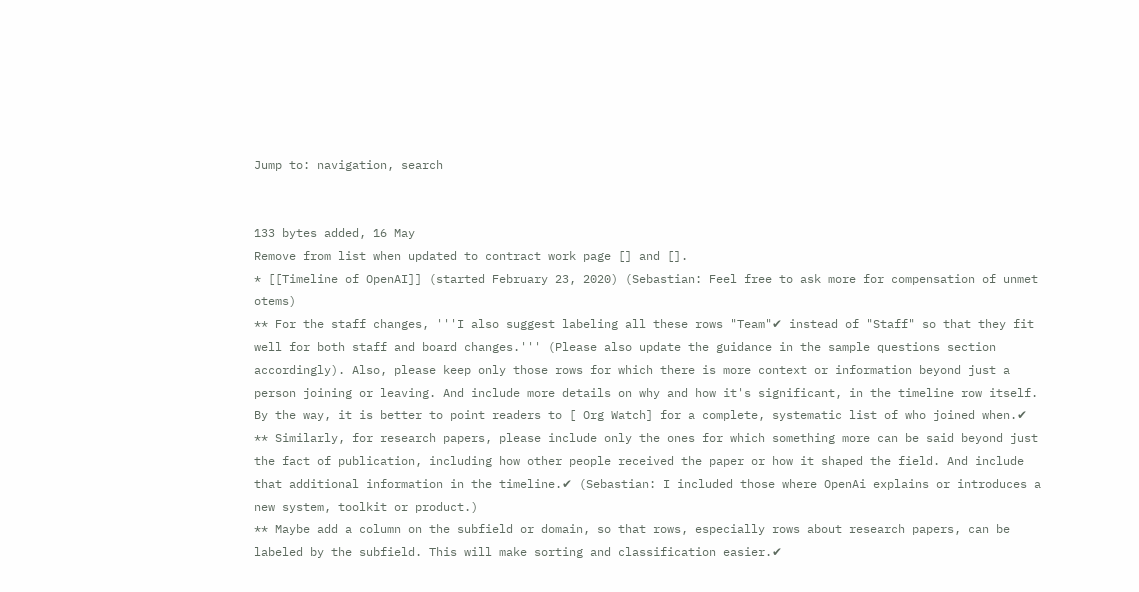Jump to: navigation, search


133 bytes added, 16 May
Remove from list when updated to contract work page [] and [].
* [[Timeline of OpenAI]] (started February 23, 2020) (Sebastian: Feel free to ask more for compensation of unmet otems)
** For the staff changes, '''I also suggest labeling all these rows "Team"✔ instead of "Staff" so that they fit well for both staff and board changes.''' (Please also update the guidance in the sample questions section accordingly). Also, please keep only those rows for which there is more context or information beyond just a person joining or leaving. And include more details on why and how it's significant, in the timeline row itself. By the way, it is better to point readers to [ Org Watch] for a complete, systematic list of who joined when.✔
** Similarly, for research papers, please include only the ones for which something more can be said beyond just the fact of publication, including how other people received the paper or how it shaped the field. And include that additional information in the timeline.✔ (Sebastian: I included those where OpenAi explains or introduces a new system, toolkit or product.)
** Maybe add a column on the subfield or domain, so that rows, especially rows about research papers, can be labeled by the subfield. This will make sorting and classification easier.✔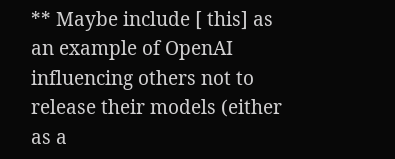** Maybe include [ this] as an example of OpenAI influencing others not to release their models (either as a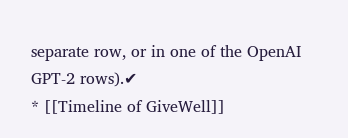separate row, or in one of the OpenAI GPT-2 rows).✔
* [[Timeline of GiveWell]]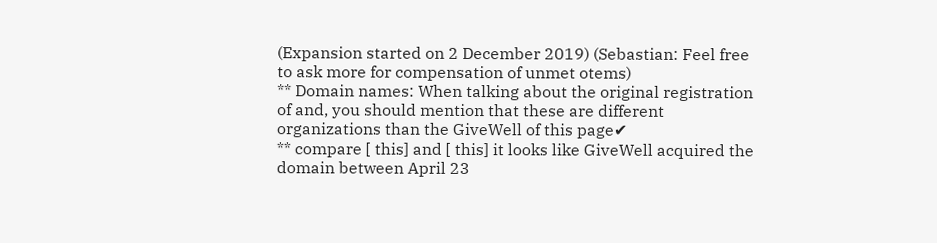(Expansion started on 2 December 2019) (Sebastian: Feel free to ask more for compensation of unmet otems)
** Domain names: When talking about the original registration of and, you should mention that these are different organizations than the GiveWell of this page✔
** compare [ this] and [ this] it looks like GiveWell acquired the domain between April 23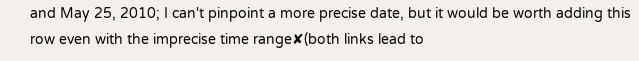and May 25, 2010; I can't pinpoint a more precise date, but it would be worth adding this row even with the imprecise time range✘(both links lead to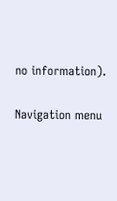no information).

Navigation menu